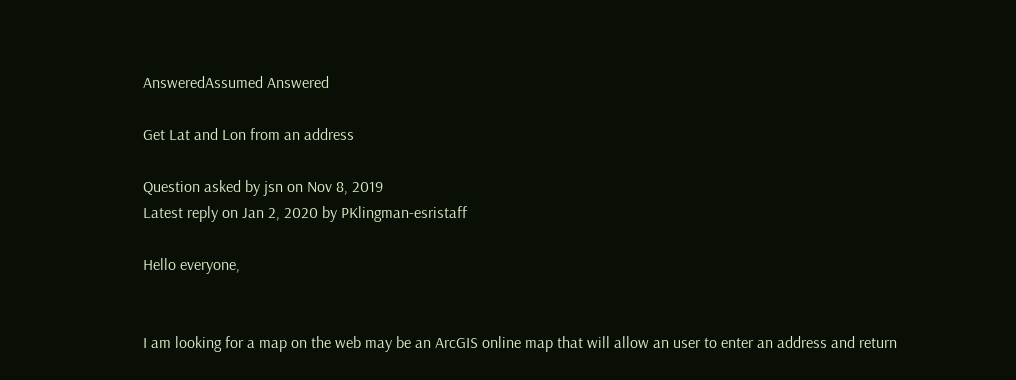AnsweredAssumed Answered

Get Lat and Lon from an address

Question asked by jsn on Nov 8, 2019
Latest reply on Jan 2, 2020 by PKlingman-esristaff

Hello everyone,


I am looking for a map on the web may be an ArcGIS online map that will allow an user to enter an address and return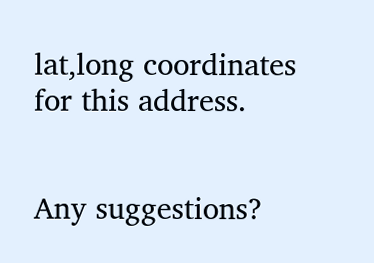lat,long coordinates for this address.


Any suggestions?